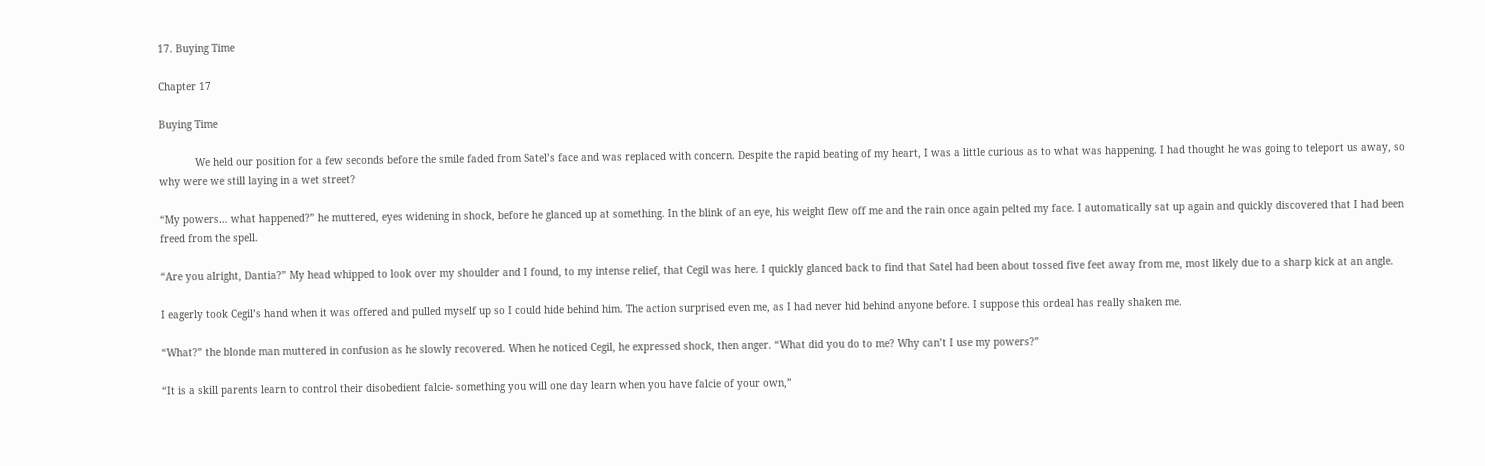17. Buying Time

Chapter 17

Buying Time

            We held our position for a few seconds before the smile faded from Satel’s face and was replaced with concern. Despite the rapid beating of my heart, I was a little curious as to what was happening. I had thought he was going to teleport us away, so why were we still laying in a wet street?

“My powers… what happened?” he muttered, eyes widening in shock, before he glanced up at something. In the blink of an eye, his weight flew off me and the rain once again pelted my face. I automatically sat up again and quickly discovered that I had been freed from the spell.

“Are you alright, Dantia?” My head whipped to look over my shoulder and I found, to my intense relief, that Cegil was here. I quickly glanced back to find that Satel had been about tossed five feet away from me, most likely due to a sharp kick at an angle.

I eagerly took Cegil’s hand when it was offered and pulled myself up so I could hide behind him. The action surprised even me, as I had never hid behind anyone before. I suppose this ordeal has really shaken me.

“What?” the blonde man muttered in confusion as he slowly recovered. When he noticed Cegil, he expressed shock, then anger. “What did you do to me? Why can’t I use my powers?”

“It is a skill parents learn to control their disobedient falcie- something you will one day learn when you have falcie of your own,”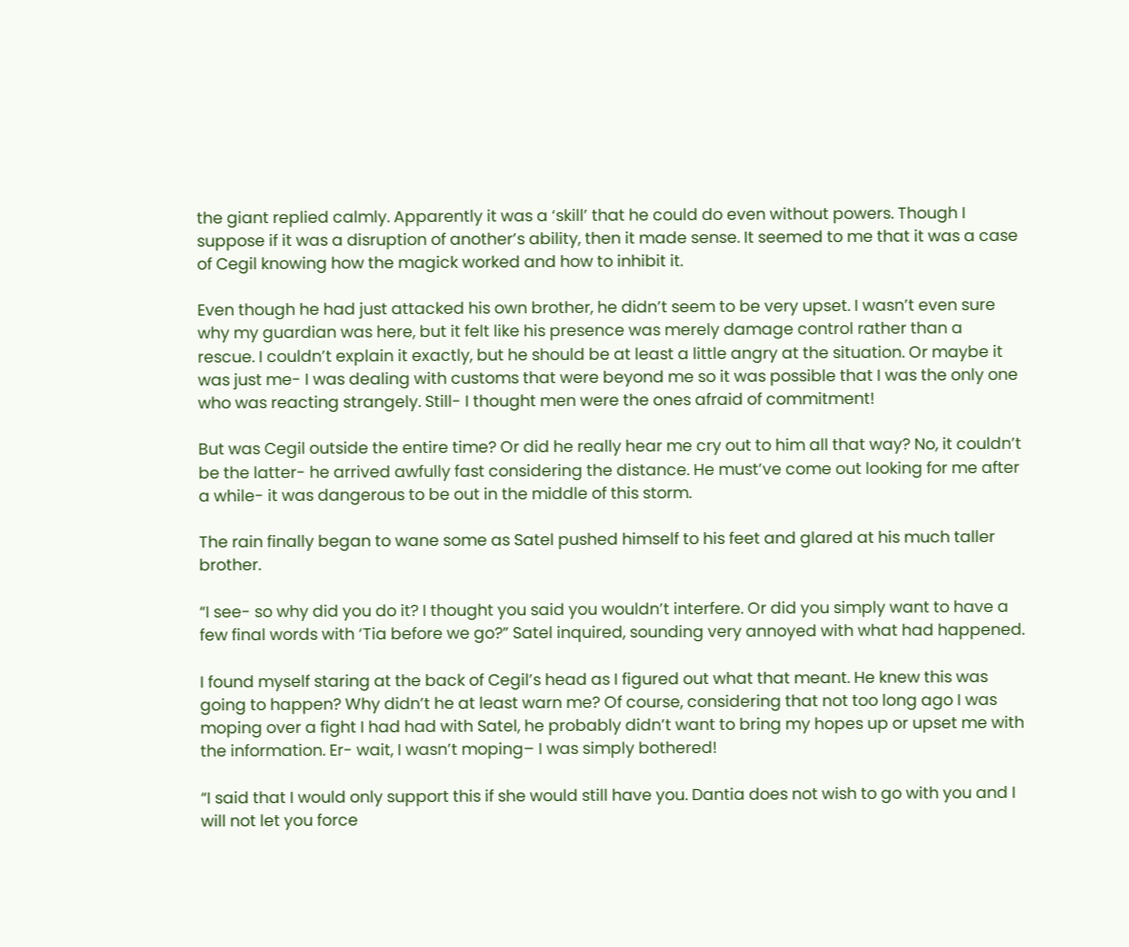the giant replied calmly. Apparently it was a ‘skill’ that he could do even without powers. Though I suppose if it was a disruption of another’s ability, then it made sense. It seemed to me that it was a case of Cegil knowing how the magick worked and how to inhibit it.

Even though he had just attacked his own brother, he didn’t seem to be very upset. I wasn’t even sure why my guardian was here, but it felt like his presence was merely damage control rather than a rescue. I couldn’t explain it exactly, but he should be at least a little angry at the situation. Or maybe it was just me- I was dealing with customs that were beyond me so it was possible that I was the only one who was reacting strangely. Still- I thought men were the ones afraid of commitment!

But was Cegil outside the entire time? Or did he really hear me cry out to him all that way? No, it couldn’t be the latter- he arrived awfully fast considering the distance. He must’ve come out looking for me after a while- it was dangerous to be out in the middle of this storm.

The rain finally began to wane some as Satel pushed himself to his feet and glared at his much taller brother.

“I see- so why did you do it? I thought you said you wouldn’t interfere. Or did you simply want to have a few final words with ‘Tia before we go?” Satel inquired, sounding very annoyed with what had happened.

I found myself staring at the back of Cegil’s head as I figured out what that meant. He knew this was going to happen? Why didn’t he at least warn me? Of course, considering that not too long ago I was moping over a fight I had had with Satel, he probably didn’t want to bring my hopes up or upset me with the information. Er- wait, I wasn’t moping– I was simply bothered!

“I said that I would only support this if she would still have you. Dantia does not wish to go with you and I will not let you force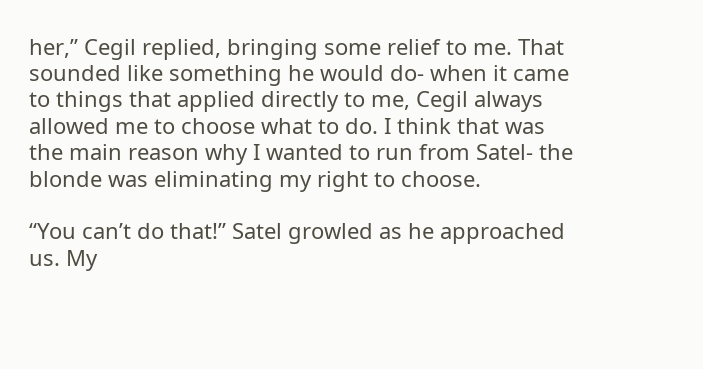her,” Cegil replied, bringing some relief to me. That sounded like something he would do- when it came to things that applied directly to me, Cegil always allowed me to choose what to do. I think that was the main reason why I wanted to run from Satel- the blonde was eliminating my right to choose.

“You can’t do that!” Satel growled as he approached us. My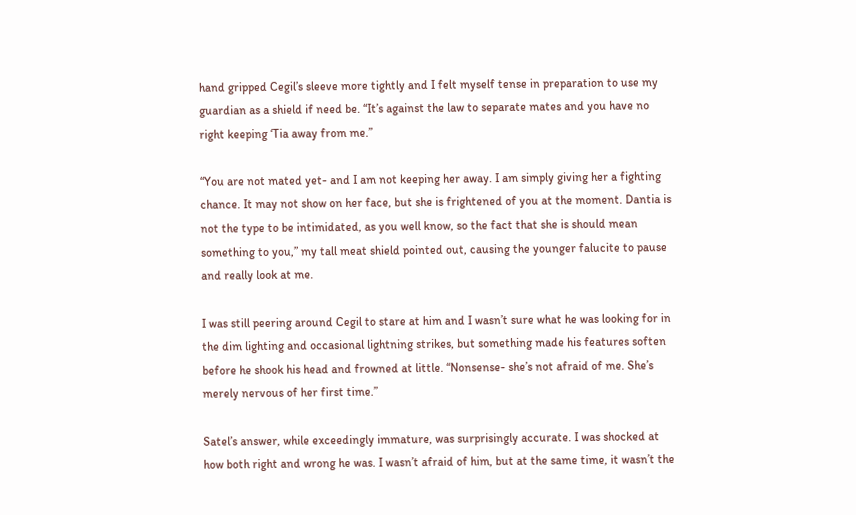hand gripped Cegil’s sleeve more tightly and I felt myself tense in preparation to use my guardian as a shield if need be. “It’s against the law to separate mates and you have no right keeping ‘Tia away from me.”

“You are not mated yet- and I am not keeping her away. I am simply giving her a fighting chance. It may not show on her face, but she is frightened of you at the moment. Dantia is not the type to be intimidated, as you well know, so the fact that she is should mean something to you,” my tall meat shield pointed out, causing the younger falucite to pause and really look at me.

I was still peering around Cegil to stare at him and I wasn’t sure what he was looking for in the dim lighting and occasional lightning strikes, but something made his features soften before he shook his head and frowned at little. “Nonsense- she’s not afraid of me. She’s merely nervous of her first time.”

Satel’s answer, while exceedingly immature, was surprisingly accurate. I was shocked at how both right and wrong he was. I wasn’t afraid of him, but at the same time, it wasn’t the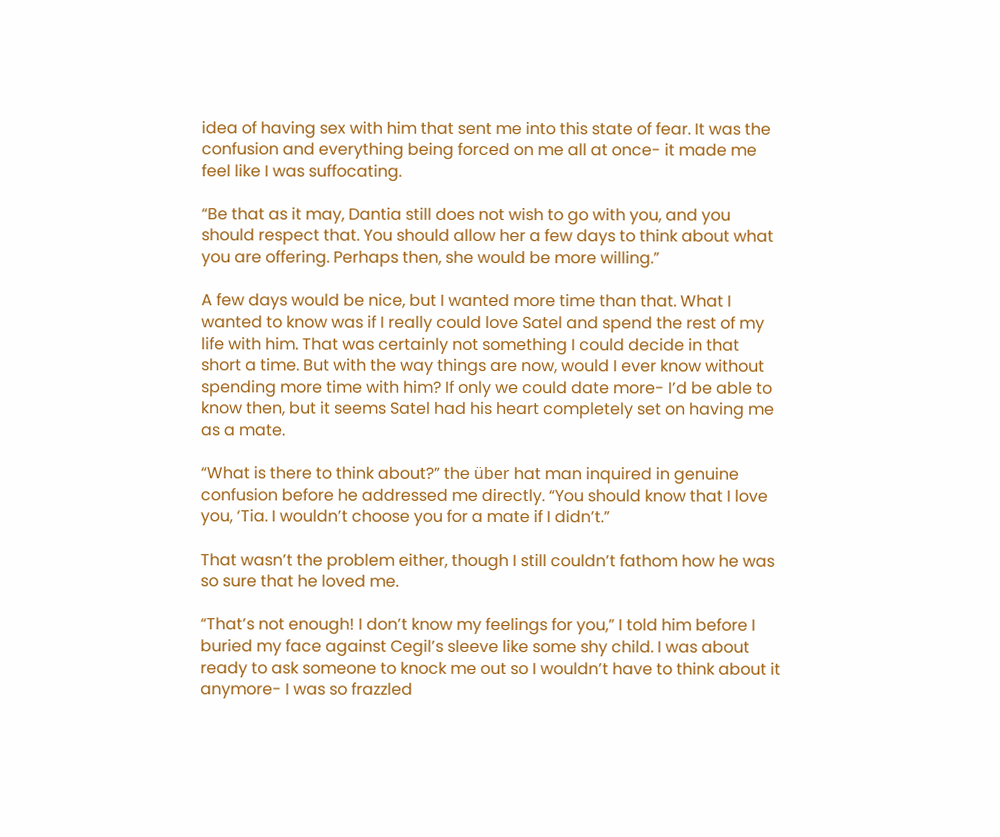idea of having sex with him that sent me into this state of fear. It was the confusion and everything being forced on me all at once- it made me feel like I was suffocating.

“Be that as it may, Dantia still does not wish to go with you, and you should respect that. You should allow her a few days to think about what you are offering. Perhaps then, she would be more willing.”

A few days would be nice, but I wanted more time than that. What I wanted to know was if I really could love Satel and spend the rest of my life with him. That was certainly not something I could decide in that short a time. But with the way things are now, would I ever know without spending more time with him? If only we could date more- I’d be able to know then, but it seems Satel had his heart completely set on having me as a mate.

“What is there to think about?” the über hat man inquired in genuine confusion before he addressed me directly. “You should know that I love you, ‘Tia. I wouldn’t choose you for a mate if I didn’t.”

That wasn’t the problem either, though I still couldn’t fathom how he was so sure that he loved me.

“That’s not enough! I don’t know my feelings for you,” I told him before I buried my face against Cegil’s sleeve like some shy child. I was about ready to ask someone to knock me out so I wouldn’t have to think about it anymore- I was so frazzled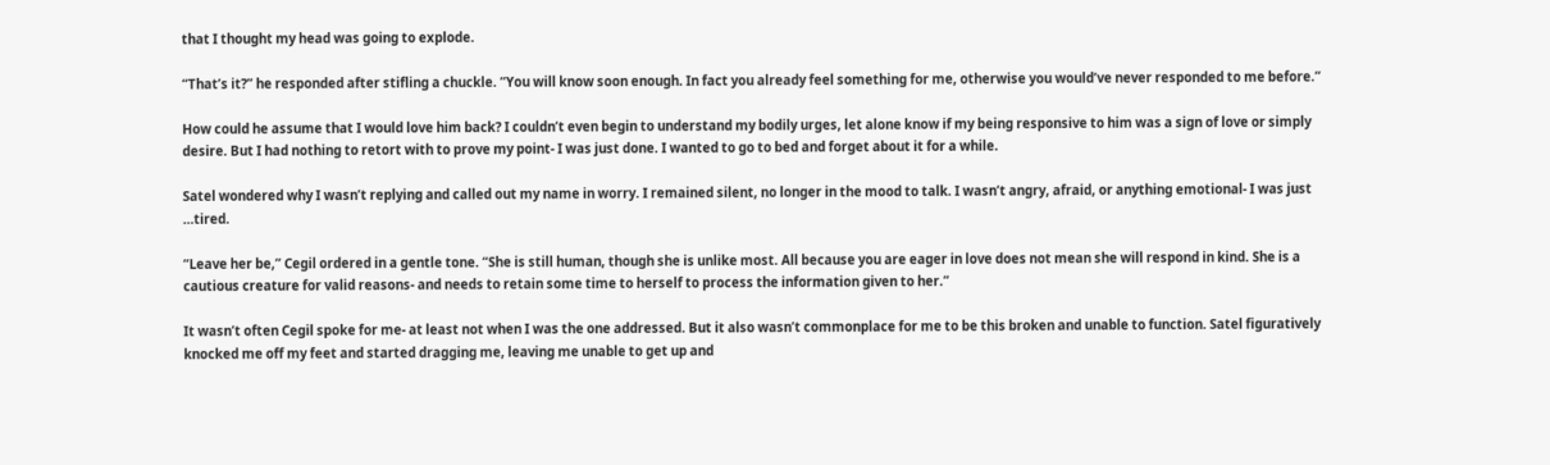that I thought my head was going to explode.

“That’s it?” he responded after stifling a chuckle. “You will know soon enough. In fact you already feel something for me, otherwise you would’ve never responded to me before.”

How could he assume that I would love him back? I couldn’t even begin to understand my bodily urges, let alone know if my being responsive to him was a sign of love or simply desire. But I had nothing to retort with to prove my point- I was just done. I wanted to go to bed and forget about it for a while.

Satel wondered why I wasn’t replying and called out my name in worry. I remained silent, no longer in the mood to talk. I wasn’t angry, afraid, or anything emotional- I was just …tired.

“Leave her be,” Cegil ordered in a gentle tone. “She is still human, though she is unlike most. All because you are eager in love does not mean she will respond in kind. She is a cautious creature for valid reasons- and needs to retain some time to herself to process the information given to her.”

It wasn’t often Cegil spoke for me- at least not when I was the one addressed. But it also wasn’t commonplace for me to be this broken and unable to function. Satel figuratively knocked me off my feet and started dragging me, leaving me unable to get up and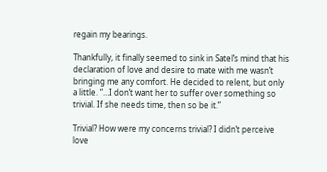regain my bearings.

Thankfully, it finally seemed to sink in Satel’s mind that his declaration of love and desire to mate with me wasn’t bringing me any comfort. He decided to relent, but only a little. “…I don’t want her to suffer over something so trivial. If she needs time, then so be it.”

Trivial? How were my concerns trivial? I didn’t perceive love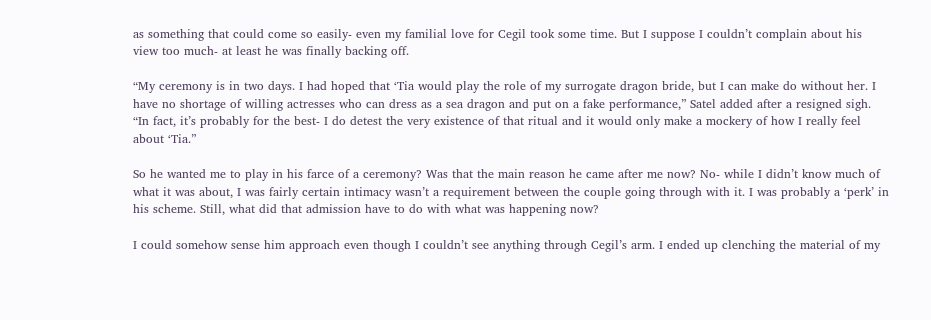as something that could come so easily- even my familial love for Cegil took some time. But I suppose I couldn’t complain about his view too much- at least he was finally backing off.

“My ceremony is in two days. I had hoped that ‘Tia would play the role of my surrogate dragon bride, but I can make do without her. I have no shortage of willing actresses who can dress as a sea dragon and put on a fake performance,” Satel added after a resigned sigh. “In fact, it’s probably for the best- I do detest the very existence of that ritual and it would only make a mockery of how I really feel about ‘Tia.”

So he wanted me to play in his farce of a ceremony? Was that the main reason he came after me now? No- while I didn’t know much of what it was about, I was fairly certain intimacy wasn’t a requirement between the couple going through with it. I was probably a ‘perk’ in his scheme. Still, what did that admission have to do with what was happening now?

I could somehow sense him approach even though I couldn’t see anything through Cegil’s arm. I ended up clenching the material of my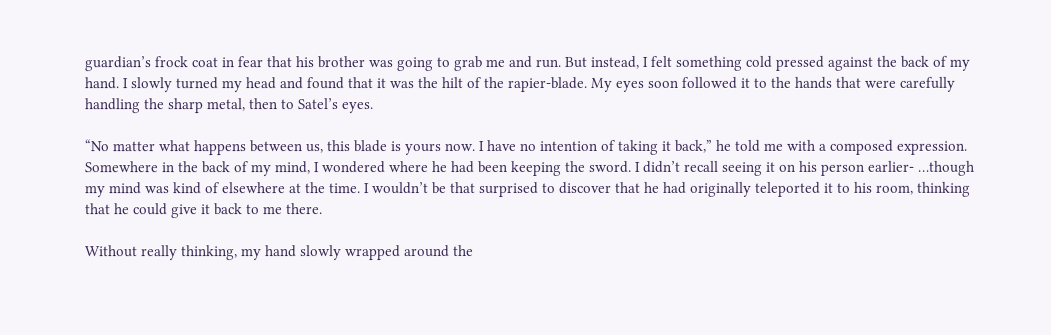guardian’s frock coat in fear that his brother was going to grab me and run. But instead, I felt something cold pressed against the back of my hand. I slowly turned my head and found that it was the hilt of the rapier-blade. My eyes soon followed it to the hands that were carefully handling the sharp metal, then to Satel’s eyes.

“No matter what happens between us, this blade is yours now. I have no intention of taking it back,” he told me with a composed expression. Somewhere in the back of my mind, I wondered where he had been keeping the sword. I didn’t recall seeing it on his person earlier- …though my mind was kind of elsewhere at the time. I wouldn’t be that surprised to discover that he had originally teleported it to his room, thinking that he could give it back to me there.

Without really thinking, my hand slowly wrapped around the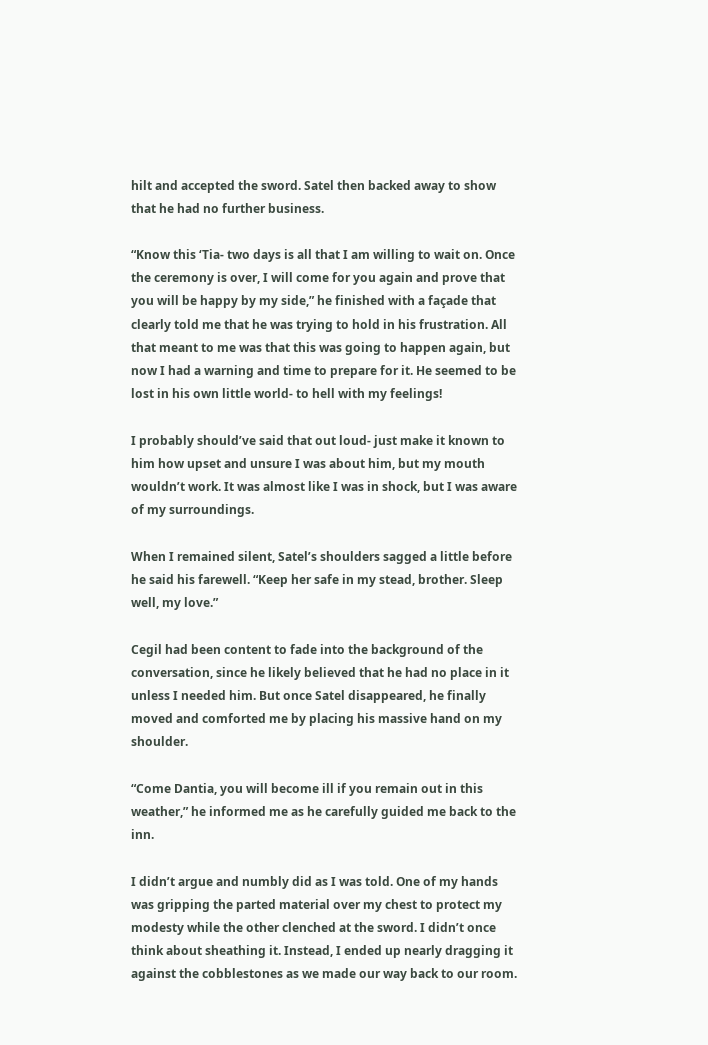hilt and accepted the sword. Satel then backed away to show that he had no further business.

“Know this ‘Tia- two days is all that I am willing to wait on. Once the ceremony is over, I will come for you again and prove that you will be happy by my side,” he finished with a façade that clearly told me that he was trying to hold in his frustration. All that meant to me was that this was going to happen again, but now I had a warning and time to prepare for it. He seemed to be lost in his own little world- to hell with my feelings!

I probably should’ve said that out loud- just make it known to him how upset and unsure I was about him, but my mouth wouldn’t work. It was almost like I was in shock, but I was aware of my surroundings.

When I remained silent, Satel’s shoulders sagged a little before he said his farewell. “Keep her safe in my stead, brother. Sleep well, my love.”

Cegil had been content to fade into the background of the conversation, since he likely believed that he had no place in it unless I needed him. But once Satel disappeared, he finally moved and comforted me by placing his massive hand on my shoulder.

“Come Dantia, you will become ill if you remain out in this weather,” he informed me as he carefully guided me back to the inn.

I didn’t argue and numbly did as I was told. One of my hands was gripping the parted material over my chest to protect my modesty while the other clenched at the sword. I didn’t once think about sheathing it. Instead, I ended up nearly dragging it against the cobblestones as we made our way back to our room.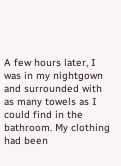A few hours later, I was in my nightgown and surrounded with as many towels as I could find in the bathroom. My clothing had been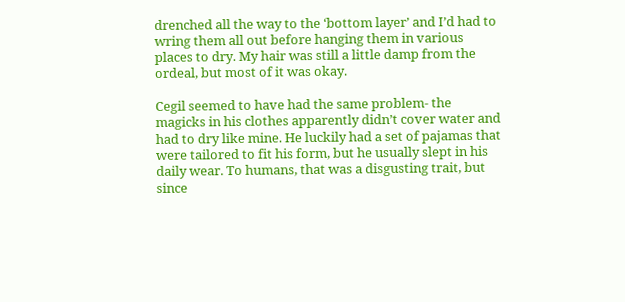drenched all the way to the ‘bottom layer’ and I’d had to wring them all out before hanging them in various places to dry. My hair was still a little damp from the ordeal, but most of it was okay.

Cegil seemed to have had the same problem- the magicks in his clothes apparently didn’t cover water and had to dry like mine. He luckily had a set of pajamas that were tailored to fit his form, but he usually slept in his daily wear. To humans, that was a disgusting trait, but since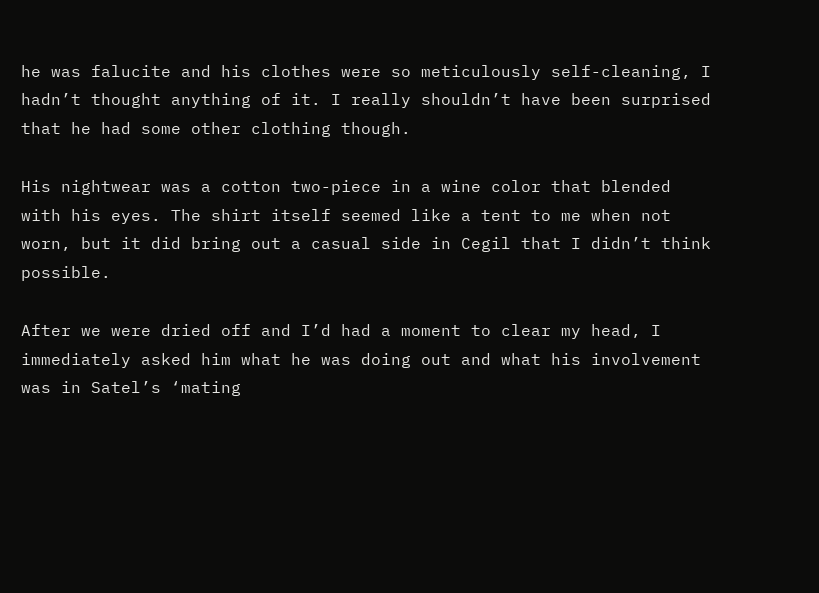he was falucite and his clothes were so meticulously self-cleaning, I hadn’t thought anything of it. I really shouldn’t have been surprised that he had some other clothing though.

His nightwear was a cotton two-piece in a wine color that blended with his eyes. The shirt itself seemed like a tent to me when not worn, but it did bring out a casual side in Cegil that I didn’t think possible.

After we were dried off and I’d had a moment to clear my head, I immediately asked him what he was doing out and what his involvement was in Satel’s ‘mating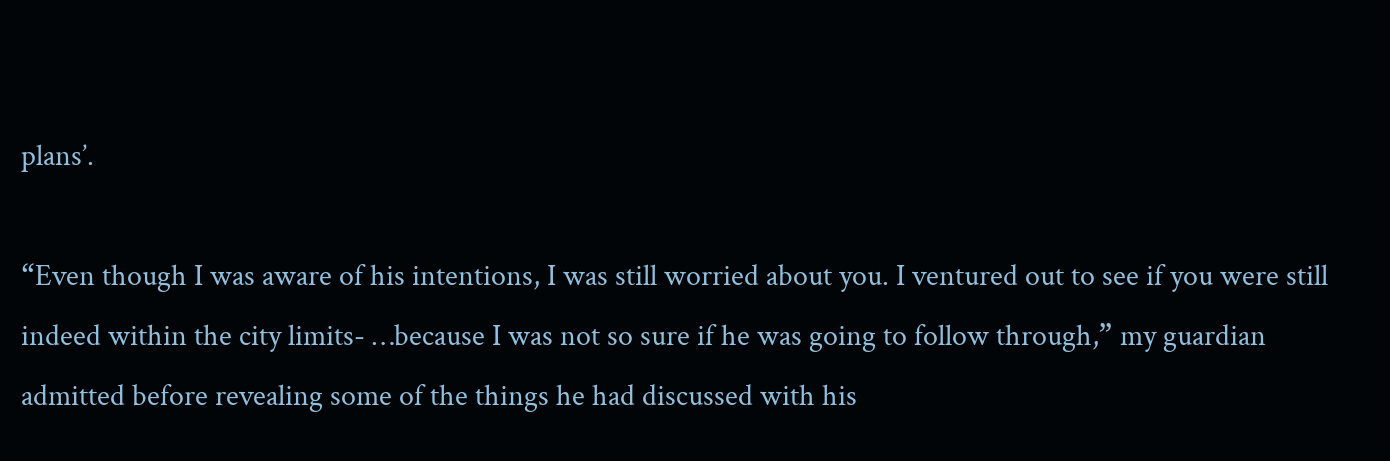plans’.

“Even though I was aware of his intentions, I was still worried about you. I ventured out to see if you were still indeed within the city limits- …because I was not so sure if he was going to follow through,” my guardian admitted before revealing some of the things he had discussed with his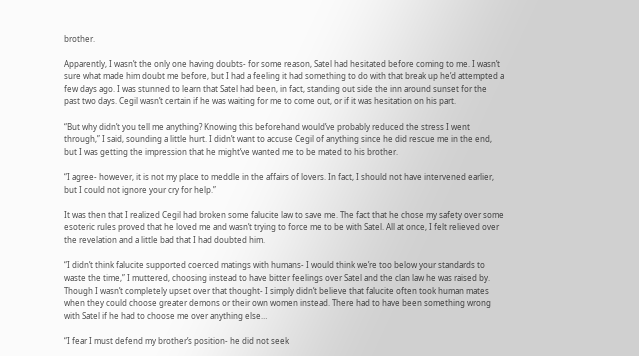brother.

Apparently, I wasn’t the only one having doubts- for some reason, Satel had hesitated before coming to me. I wasn’t sure what made him doubt me before, but I had a feeling it had something to do with that break up he’d attempted a few days ago. I was stunned to learn that Satel had been, in fact, standing out side the inn around sunset for the past two days. Cegil wasn’t certain if he was waiting for me to come out, or if it was hesitation on his part.

“But why didn’t you tell me anything? Knowing this beforehand would’ve probably reduced the stress I went through,” I said, sounding a little hurt. I didn’t want to accuse Cegil of anything since he did rescue me in the end, but I was getting the impression that he might’ve wanted me to be mated to his brother.

“I agree- however, it is not my place to meddle in the affairs of lovers. In fact, I should not have intervened earlier, but I could not ignore your cry for help.”

It was then that I realized Cegil had broken some falucite law to save me. The fact that he chose my safety over some esoteric rules proved that he loved me and wasn’t trying to force me to be with Satel. All at once, I felt relieved over the revelation and a little bad that I had doubted him.

“I didn’t think falucite supported coerced matings with humans- I would think we’re too below your standards to waste the time,” I muttered, choosing instead to have bitter feelings over Satel and the clan law he was raised by. Though I wasn’t completely upset over that thought- I simply didn’t believe that falucite often took human mates when they could choose greater demons or their own women instead. There had to have been something wrong with Satel if he had to choose me over anything else…

“I fear I must defend my brother’s position- he did not seek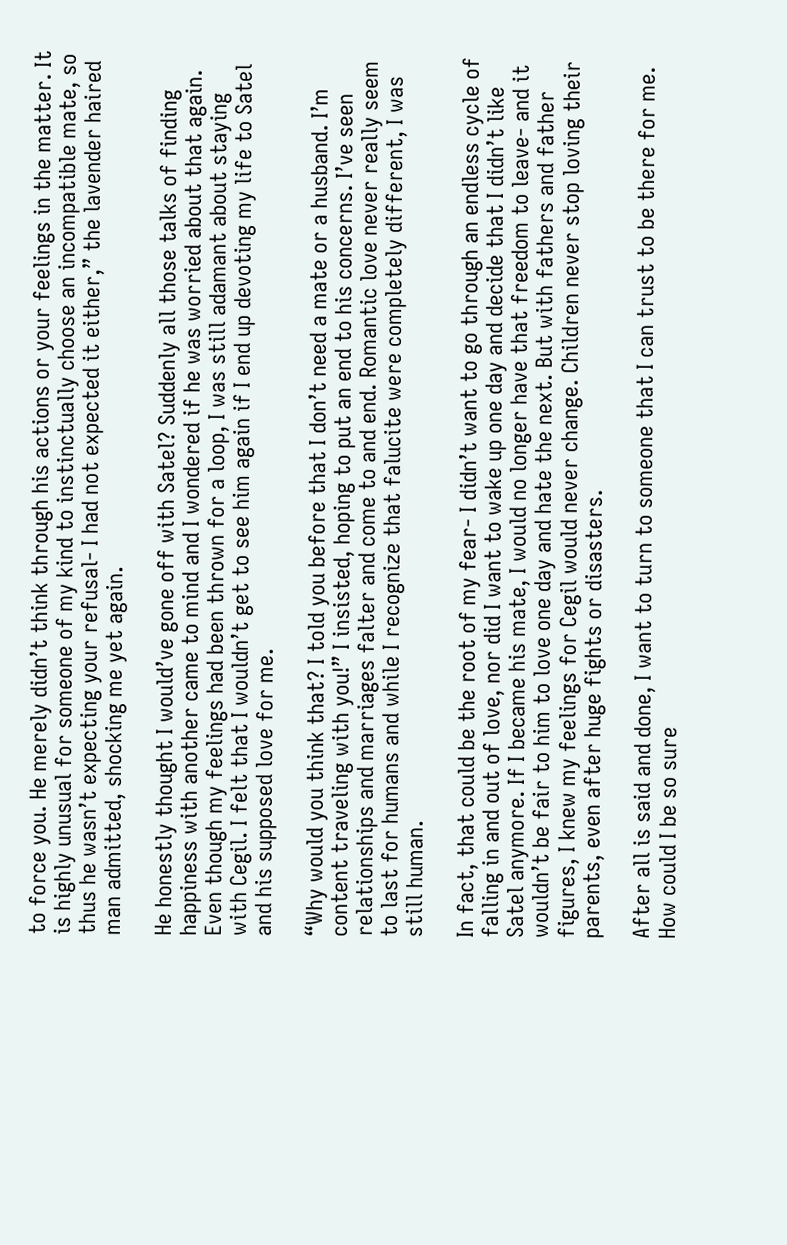to force you. He merely didn’t think through his actions or your feelings in the matter. It is highly unusual for someone of my kind to instinctually choose an incompatible mate, so thus he wasn’t expecting your refusal- I had not expected it either,” the lavender haired man admitted, shocking me yet again.

He honestly thought I would’ve gone off with Satel? Suddenly all those talks of finding happiness with another came to mind and I wondered if he was worried about that again. Even though my feelings had been thrown for a loop, I was still adamant about staying with Cegil. I felt that I wouldn’t get to see him again if I end up devoting my life to Satel and his supposed love for me.

“Why would you think that? I told you before that I don’t need a mate or a husband. I’m content traveling with you!” I insisted, hoping to put an end to his concerns. I’ve seen relationships and marriages falter and come to and end. Romantic love never really seem to last for humans and while I recognize that falucite were completely different, I was still human.

In fact, that could be the root of my fear- I didn’t want to go through an endless cycle of falling in and out of love, nor did I want to wake up one day and decide that I didn’t like Satel anymore. If I became his mate, I would no longer have that freedom to leave- and it wouldn’t be fair to him to love one day and hate the next. But with fathers and father figures, I knew my feelings for Cegil would never change. Children never stop loving their parents, even after huge fights or disasters.

After all is said and done, I want to turn to someone that I can trust to be there for me. How could I be so sure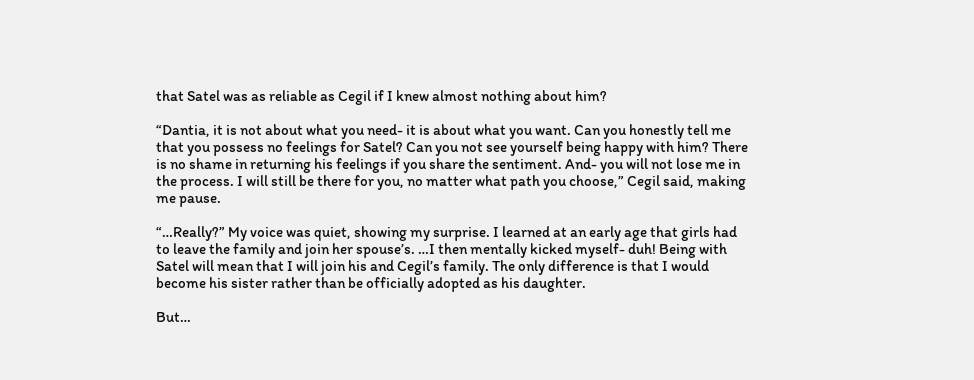that Satel was as reliable as Cegil if I knew almost nothing about him?

“Dantia, it is not about what you need- it is about what you want. Can you honestly tell me that you possess no feelings for Satel? Can you not see yourself being happy with him? There is no shame in returning his feelings if you share the sentiment. And- you will not lose me in the process. I will still be there for you, no matter what path you choose,” Cegil said, making me pause.

“…Really?” My voice was quiet, showing my surprise. I learned at an early age that girls had to leave the family and join her spouse’s. …I then mentally kicked myself- duh! Being with Satel will mean that I will join his and Cegil’s family. The only difference is that I would become his sister rather than be officially adopted as his daughter.

But…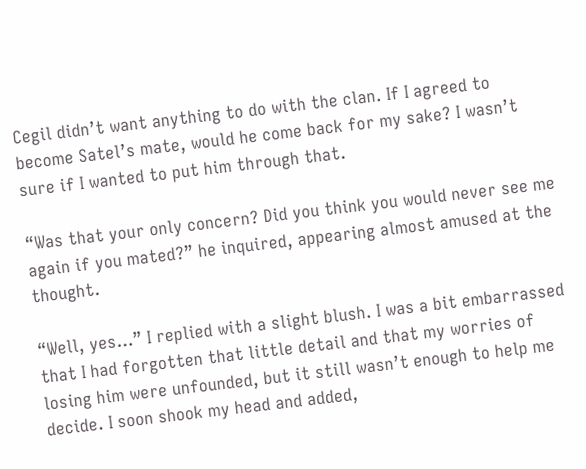Cegil didn’t want anything to do with the clan. If I agreed to become Satel’s mate, would he come back for my sake? I wasn’t sure if I wanted to put him through that.

“Was that your only concern? Did you think you would never see me again if you mated?” he inquired, appearing almost amused at the thought.

“Well, yes…” I replied with a slight blush. I was a bit embarrassed that I had forgotten that little detail and that my worries of losing him were unfounded, but it still wasn’t enough to help me decide. I soon shook my head and added,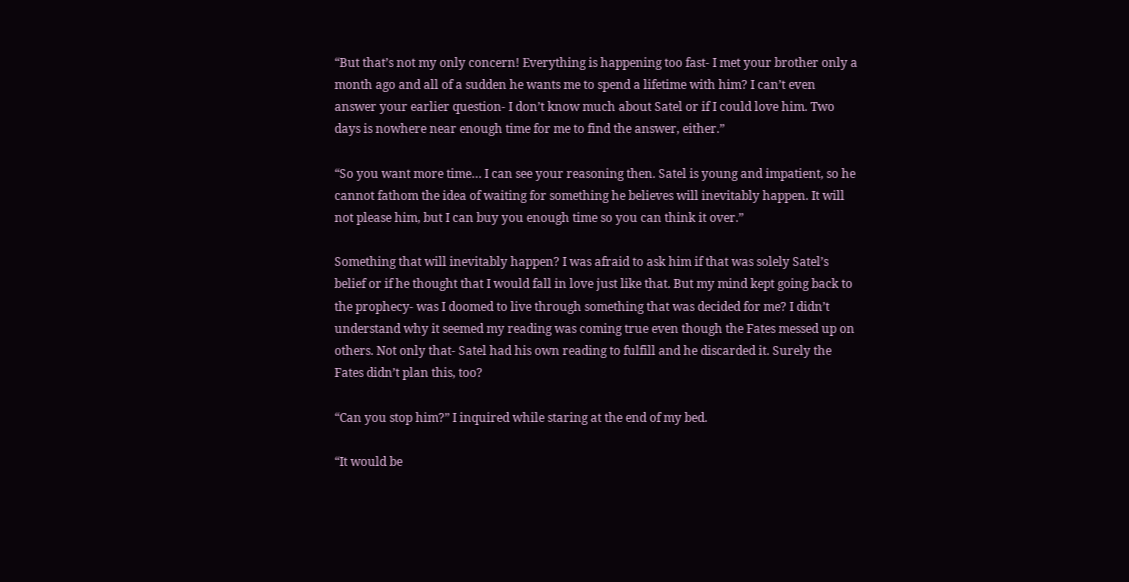“But that’s not my only concern! Everything is happening too fast- I met your brother only a month ago and all of a sudden he wants me to spend a lifetime with him? I can’t even answer your earlier question- I don’t know much about Satel or if I could love him. Two days is nowhere near enough time for me to find the answer, either.”

“So you want more time… I can see your reasoning then. Satel is young and impatient, so he cannot fathom the idea of waiting for something he believes will inevitably happen. It will not please him, but I can buy you enough time so you can think it over.”

Something that will inevitably happen? I was afraid to ask him if that was solely Satel’s belief or if he thought that I would fall in love just like that. But my mind kept going back to the prophecy- was I doomed to live through something that was decided for me? I didn’t understand why it seemed my reading was coming true even though the Fates messed up on others. Not only that- Satel had his own reading to fulfill and he discarded it. Surely the Fates didn’t plan this, too?

“Can you stop him?” I inquired while staring at the end of my bed.

“It would be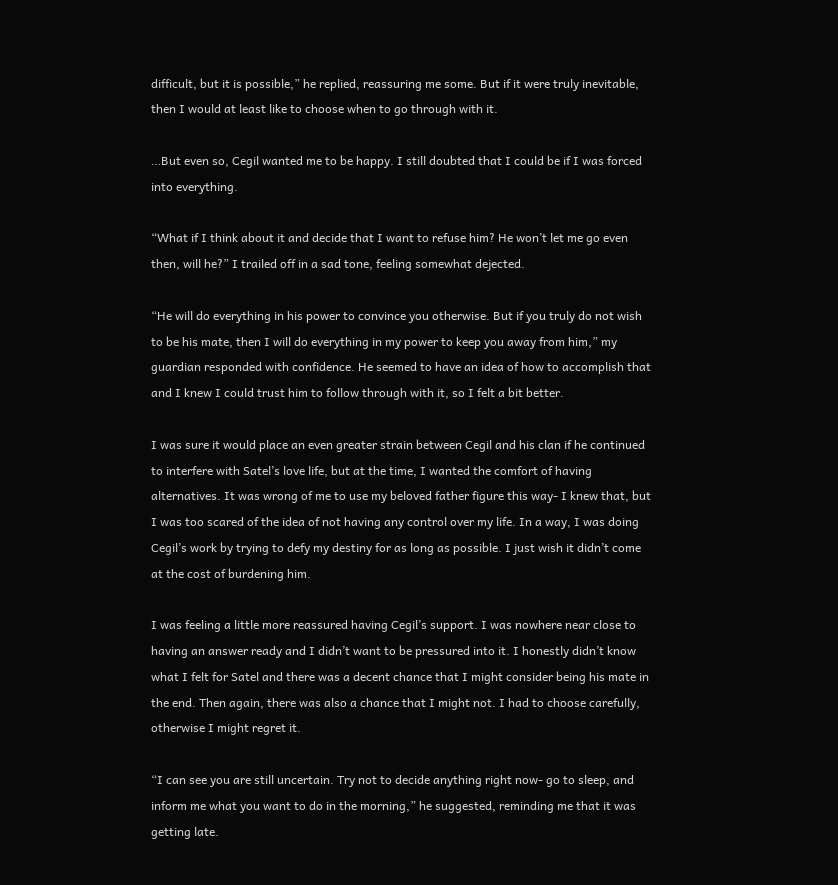difficult, but it is possible,” he replied, reassuring me some. But if it were truly inevitable, then I would at least like to choose when to go through with it.

…But even so, Cegil wanted me to be happy. I still doubted that I could be if I was forced into everything.

“What if I think about it and decide that I want to refuse him? He won’t let me go even then, will he?” I trailed off in a sad tone, feeling somewhat dejected.

“He will do everything in his power to convince you otherwise. But if you truly do not wish to be his mate, then I will do everything in my power to keep you away from him,” my guardian responded with confidence. He seemed to have an idea of how to accomplish that and I knew I could trust him to follow through with it, so I felt a bit better.

I was sure it would place an even greater strain between Cegil and his clan if he continued to interfere with Satel’s love life, but at the time, I wanted the comfort of having alternatives. It was wrong of me to use my beloved father figure this way- I knew that, but I was too scared of the idea of not having any control over my life. In a way, I was doing Cegil’s work by trying to defy my destiny for as long as possible. I just wish it didn’t come at the cost of burdening him.

I was feeling a little more reassured having Cegil’s support. I was nowhere near close to having an answer ready and I didn’t want to be pressured into it. I honestly didn’t know what I felt for Satel and there was a decent chance that I might consider being his mate in the end. Then again, there was also a chance that I might not. I had to choose carefully, otherwise I might regret it.

“I can see you are still uncertain. Try not to decide anything right now- go to sleep, and inform me what you want to do in the morning,” he suggested, reminding me that it was getting late.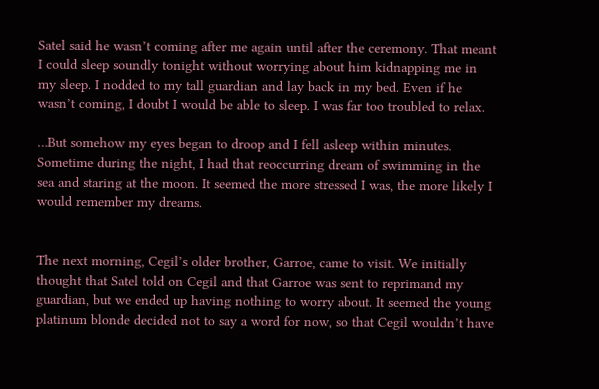Satel said he wasn’t coming after me again until after the ceremony. That meant I could sleep soundly tonight without worrying about him kidnapping me in my sleep. I nodded to my tall guardian and lay back in my bed. Even if he wasn’t coming, I doubt I would be able to sleep. I was far too troubled to relax.

…But somehow my eyes began to droop and I fell asleep within minutes. Sometime during the night, I had that reoccurring dream of swimming in the sea and staring at the moon. It seemed the more stressed I was, the more likely I would remember my dreams.


The next morning, Cegil’s older brother, Garroe, came to visit. We initially thought that Satel told on Cegil and that Garroe was sent to reprimand my guardian, but we ended up having nothing to worry about. It seemed the young platinum blonde decided not to say a word for now, so that Cegil wouldn’t have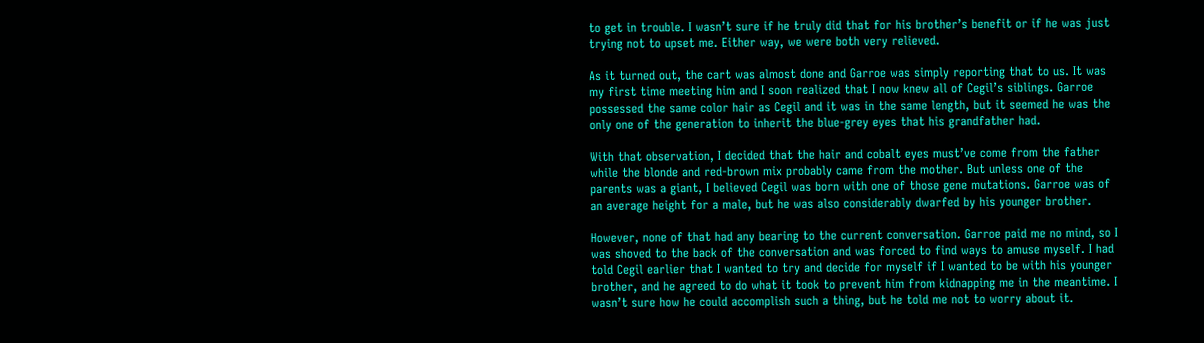to get in trouble. I wasn’t sure if he truly did that for his brother’s benefit or if he was just trying not to upset me. Either way, we were both very relieved.

As it turned out, the cart was almost done and Garroe was simply reporting that to us. It was my first time meeting him and I soon realized that I now knew all of Cegil’s siblings. Garroe possessed the same color hair as Cegil and it was in the same length, but it seemed he was the only one of the generation to inherit the blue-grey eyes that his grandfather had.

With that observation, I decided that the hair and cobalt eyes must’ve come from the father while the blonde and red-brown mix probably came from the mother. But unless one of the parents was a giant, I believed Cegil was born with one of those gene mutations. Garroe was of an average height for a male, but he was also considerably dwarfed by his younger brother.

However, none of that had any bearing to the current conversation. Garroe paid me no mind, so I was shoved to the back of the conversation and was forced to find ways to amuse myself. I had told Cegil earlier that I wanted to try and decide for myself if I wanted to be with his younger brother, and he agreed to do what it took to prevent him from kidnapping me in the meantime. I wasn’t sure how he could accomplish such a thing, but he told me not to worry about it.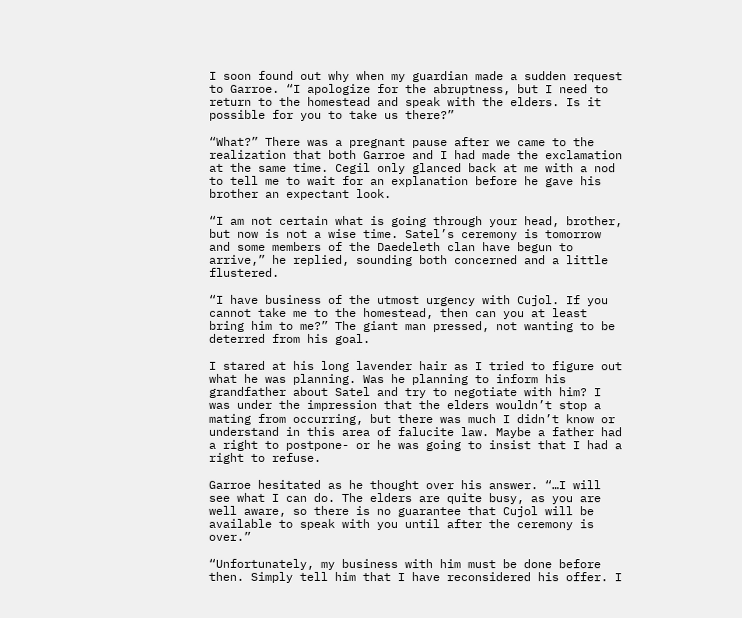I soon found out why when my guardian made a sudden request to Garroe. “I apologize for the abruptness, but I need to return to the homestead and speak with the elders. Is it possible for you to take us there?”

“What?” There was a pregnant pause after we came to the realization that both Garroe and I had made the exclamation at the same time. Cegil only glanced back at me with a nod to tell me to wait for an explanation before he gave his brother an expectant look.

“I am not certain what is going through your head, brother, but now is not a wise time. Satel’s ceremony is tomorrow and some members of the Daedeleth clan have begun to arrive,” he replied, sounding both concerned and a little flustered.

“I have business of the utmost urgency with Cujol. If you cannot take me to the homestead, then can you at least bring him to me?” The giant man pressed, not wanting to be deterred from his goal.

I stared at his long lavender hair as I tried to figure out what he was planning. Was he planning to inform his grandfather about Satel and try to negotiate with him? I was under the impression that the elders wouldn’t stop a mating from occurring, but there was much I didn’t know or understand in this area of falucite law. Maybe a father had a right to postpone- or he was going to insist that I had a right to refuse.

Garroe hesitated as he thought over his answer. “…I will see what I can do. The elders are quite busy, as you are well aware, so there is no guarantee that Cujol will be available to speak with you until after the ceremony is over.”

“Unfortunately, my business with him must be done before then. Simply tell him that I have reconsidered his offer. I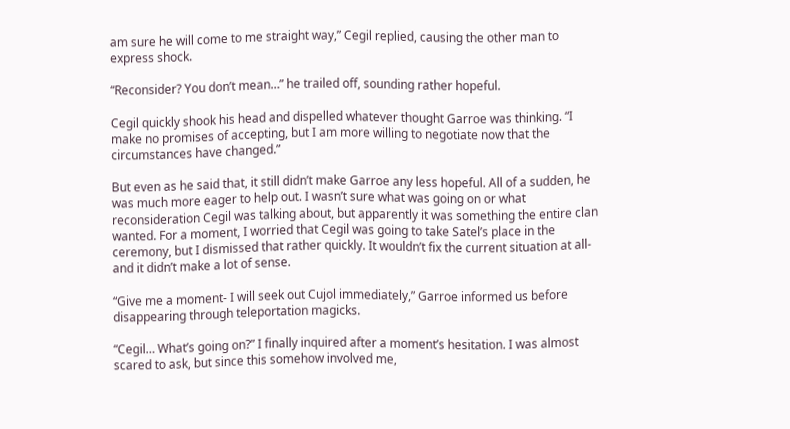am sure he will come to me straight way,” Cegil replied, causing the other man to express shock.

“Reconsider? You don’t mean…” he trailed off, sounding rather hopeful.

Cegil quickly shook his head and dispelled whatever thought Garroe was thinking. “I make no promises of accepting, but I am more willing to negotiate now that the circumstances have changed.”

But even as he said that, it still didn’t make Garroe any less hopeful. All of a sudden, he was much more eager to help out. I wasn’t sure what was going on or what reconsideration Cegil was talking about, but apparently it was something the entire clan wanted. For a moment, I worried that Cegil was going to take Satel’s place in the ceremony, but I dismissed that rather quickly. It wouldn’t fix the current situation at all- and it didn’t make a lot of sense.

“Give me a moment- I will seek out Cujol immediately,” Garroe informed us before disappearing through teleportation magicks.

“Cegil… What’s going on?” I finally inquired after a moment’s hesitation. I was almost scared to ask, but since this somehow involved me,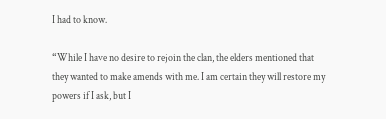I had to know.

“While I have no desire to rejoin the clan, the elders mentioned that they wanted to make amends with me. I am certain they will restore my powers if I ask, but I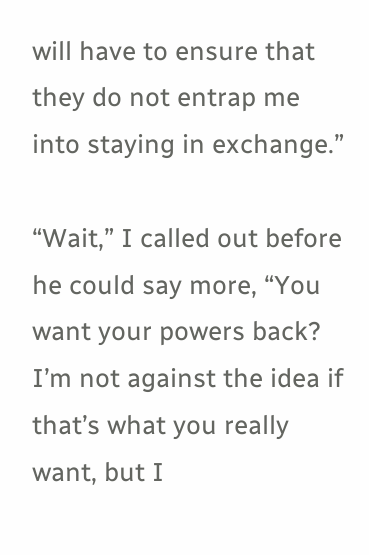will have to ensure that they do not entrap me into staying in exchange.”

“Wait,” I called out before he could say more, “You want your powers back? I’m not against the idea if that’s what you really want, but I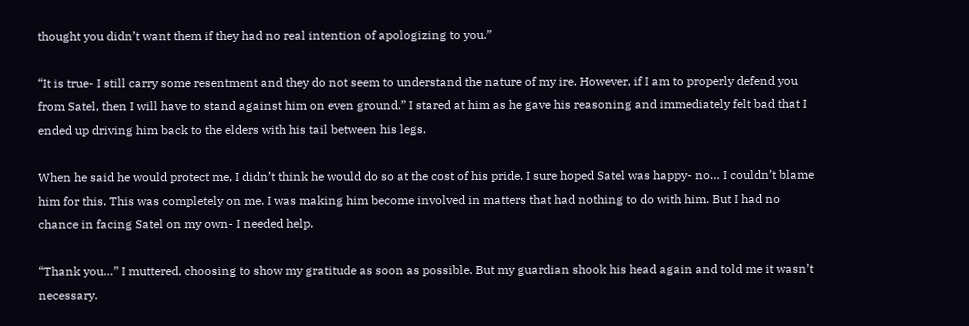thought you didn’t want them if they had no real intention of apologizing to you.”

“It is true- I still carry some resentment and they do not seem to understand the nature of my ire. However, if I am to properly defend you from Satel, then I will have to stand against him on even ground.” I stared at him as he gave his reasoning and immediately felt bad that I ended up driving him back to the elders with his tail between his legs.

When he said he would protect me, I didn’t think he would do so at the cost of his pride. I sure hoped Satel was happy- no… I couldn’t blame him for this. This was completely on me. I was making him become involved in matters that had nothing to do with him. But I had no chance in facing Satel on my own- I needed help.

“Thank you…” I muttered, choosing to show my gratitude as soon as possible. But my guardian shook his head again and told me it wasn’t necessary.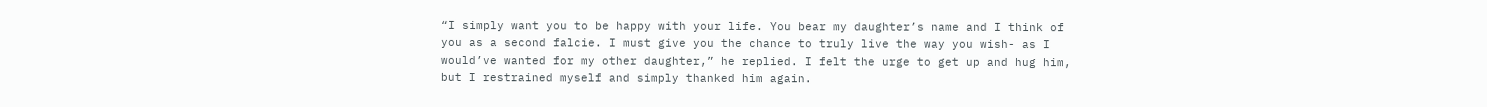“I simply want you to be happy with your life. You bear my daughter’s name and I think of you as a second falcie. I must give you the chance to truly live the way you wish- as I would’ve wanted for my other daughter,” he replied. I felt the urge to get up and hug him, but I restrained myself and simply thanked him again.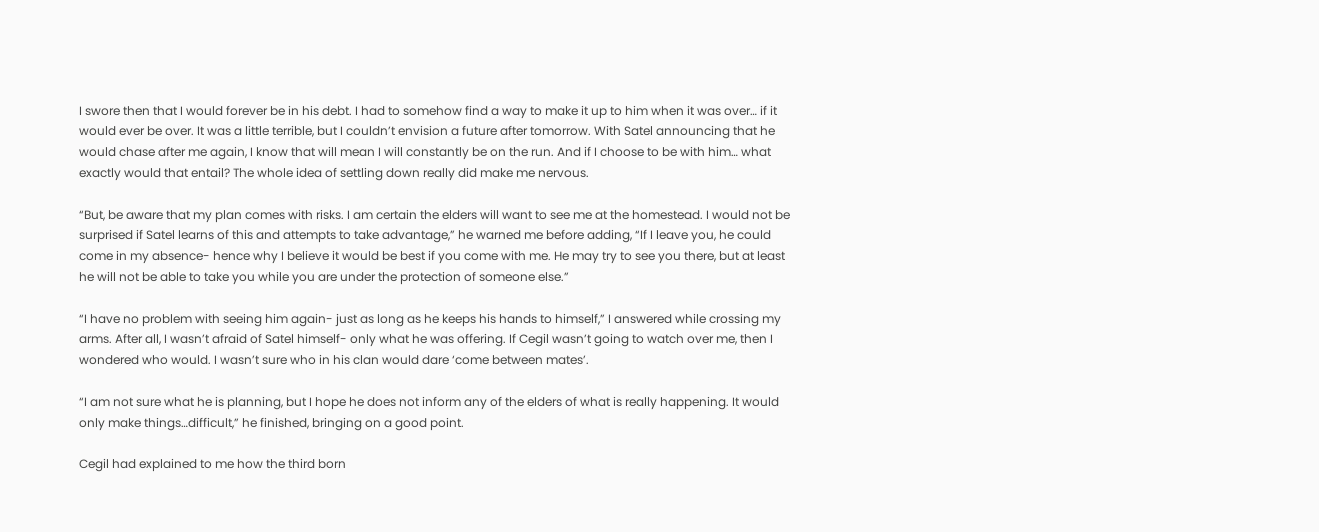I swore then that I would forever be in his debt. I had to somehow find a way to make it up to him when it was over… if it would ever be over. It was a little terrible, but I couldn’t envision a future after tomorrow. With Satel announcing that he would chase after me again, I know that will mean I will constantly be on the run. And if I choose to be with him… what exactly would that entail? The whole idea of settling down really did make me nervous.

“But, be aware that my plan comes with risks. I am certain the elders will want to see me at the homestead. I would not be surprised if Satel learns of this and attempts to take advantage,” he warned me before adding, “If I leave you, he could come in my absence- hence why I believe it would be best if you come with me. He may try to see you there, but at least he will not be able to take you while you are under the protection of someone else.”

“I have no problem with seeing him again- just as long as he keeps his hands to himself,” I answered while crossing my arms. After all, I wasn’t afraid of Satel himself- only what he was offering. If Cegil wasn’t going to watch over me, then I wondered who would. I wasn’t sure who in his clan would dare ‘come between mates’.

“I am not sure what he is planning, but I hope he does not inform any of the elders of what is really happening. It would only make things…difficult,” he finished, bringing on a good point.

Cegil had explained to me how the third born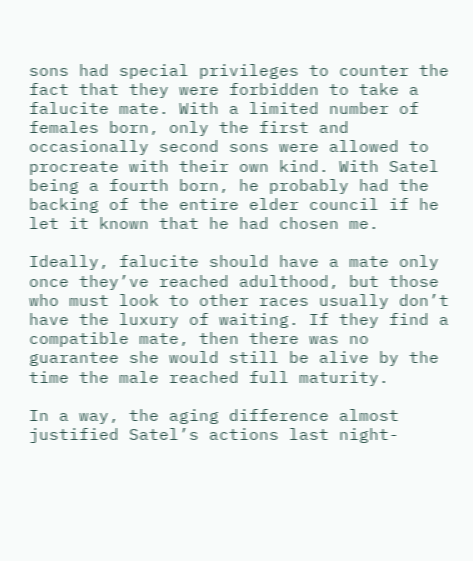sons had special privileges to counter the fact that they were forbidden to take a falucite mate. With a limited number of females born, only the first and occasionally second sons were allowed to procreate with their own kind. With Satel being a fourth born, he probably had the backing of the entire elder council if he let it known that he had chosen me.

Ideally, falucite should have a mate only once they’ve reached adulthood, but those who must look to other races usually don’t have the luxury of waiting. If they find a compatible mate, then there was no guarantee she would still be alive by the time the male reached full maturity.

In a way, the aging difference almost justified Satel’s actions last night-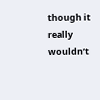though it really wouldn’t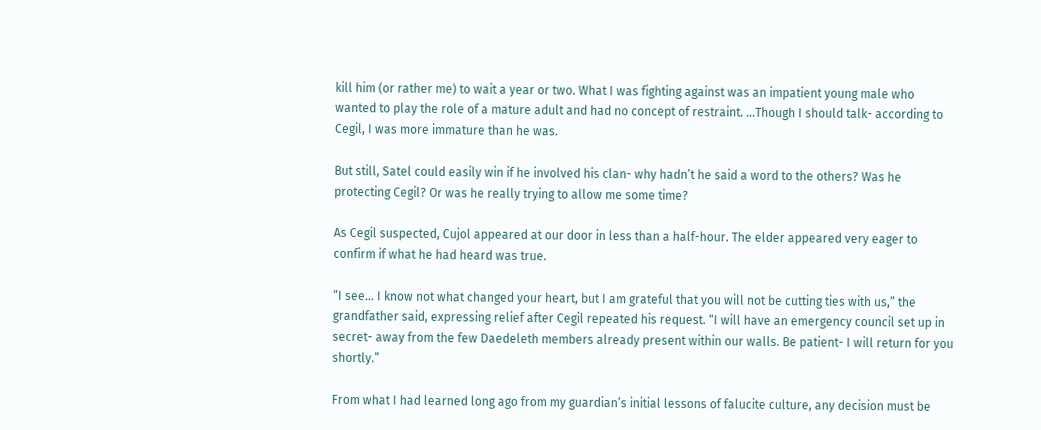kill him (or rather me) to wait a year or two. What I was fighting against was an impatient young male who wanted to play the role of a mature adult and had no concept of restraint. …Though I should talk- according to Cegil, I was more immature than he was.

But still, Satel could easily win if he involved his clan- why hadn’t he said a word to the others? Was he protecting Cegil? Or was he really trying to allow me some time?

As Cegil suspected, Cujol appeared at our door in less than a half-hour. The elder appeared very eager to confirm if what he had heard was true.

“I see… I know not what changed your heart, but I am grateful that you will not be cutting ties with us,” the grandfather said, expressing relief after Cegil repeated his request. “I will have an emergency council set up in secret- away from the few Daedeleth members already present within our walls. Be patient- I will return for you shortly.”

From what I had learned long ago from my guardian’s initial lessons of falucite culture, any decision must be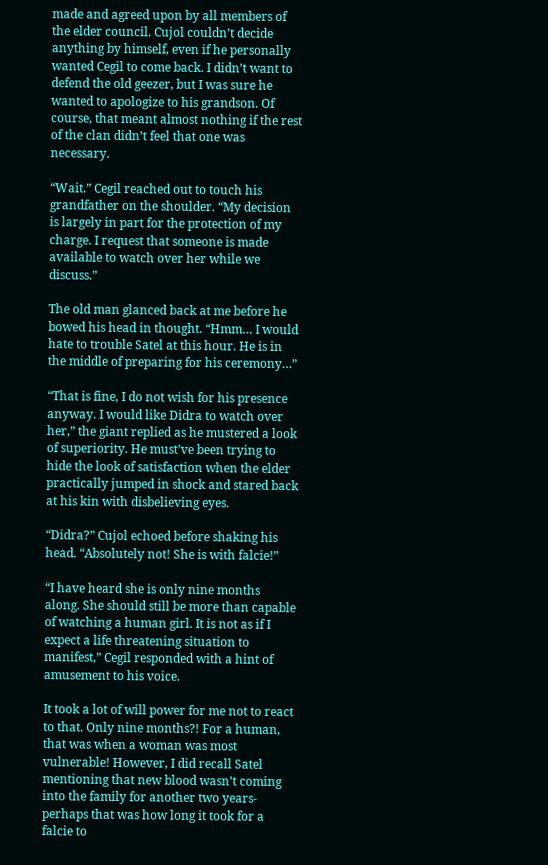made and agreed upon by all members of the elder council. Cujol couldn’t decide anything by himself, even if he personally wanted Cegil to come back. I didn’t want to defend the old geezer, but I was sure he wanted to apologize to his grandson. Of course, that meant almost nothing if the rest of the clan didn’t feel that one was necessary.

“Wait.” Cegil reached out to touch his grandfather on the shoulder. “My decision is largely in part for the protection of my charge. I request that someone is made available to watch over her while we discuss.”

The old man glanced back at me before he bowed his head in thought. “Hmm… I would hate to trouble Satel at this hour. He is in the middle of preparing for his ceremony…”

“That is fine, I do not wish for his presence anyway. I would like Didra to watch over her,” the giant replied as he mustered a look of superiority. He must’ve been trying to hide the look of satisfaction when the elder practically jumped in shock and stared back at his kin with disbelieving eyes.

“Didra?” Cujol echoed before shaking his head. “Absolutely not! She is with falcie!”

“I have heard she is only nine months along. She should still be more than capable of watching a human girl. It is not as if I expect a life threatening situation to manifest,” Cegil responded with a hint of amusement to his voice.

It took a lot of will power for me not to react to that. Only nine months?! For a human, that was when a woman was most vulnerable! However, I did recall Satel mentioning that new blood wasn’t coming into the family for another two years- perhaps that was how long it took for a falcie to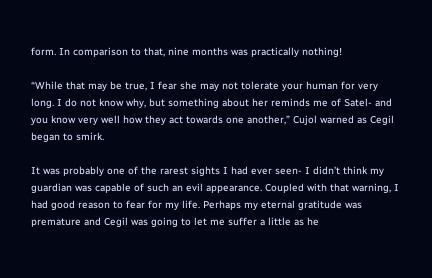form. In comparison to that, nine months was practically nothing!

“While that may be true, I fear she may not tolerate your human for very long. I do not know why, but something about her reminds me of Satel- and you know very well how they act towards one another,” Cujol warned as Cegil began to smirk.

It was probably one of the rarest sights I had ever seen- I didn’t think my guardian was capable of such an evil appearance. Coupled with that warning, I had good reason to fear for my life. Perhaps my eternal gratitude was premature and Cegil was going to let me suffer a little as he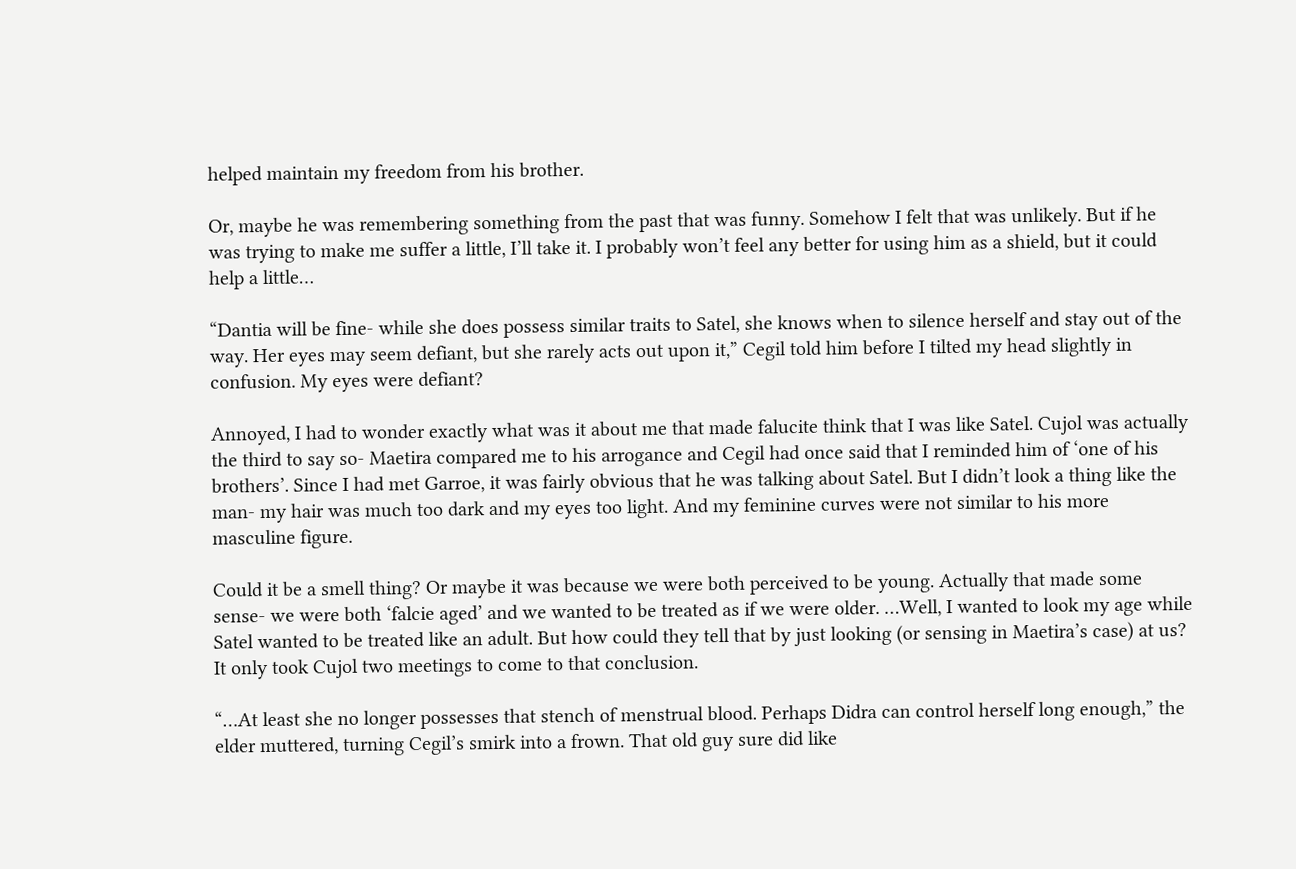helped maintain my freedom from his brother.

Or, maybe he was remembering something from the past that was funny. Somehow I felt that was unlikely. But if he was trying to make me suffer a little, I’ll take it. I probably won’t feel any better for using him as a shield, but it could help a little…

“Dantia will be fine- while she does possess similar traits to Satel, she knows when to silence herself and stay out of the way. Her eyes may seem defiant, but she rarely acts out upon it,” Cegil told him before I tilted my head slightly in confusion. My eyes were defiant?

Annoyed, I had to wonder exactly what was it about me that made falucite think that I was like Satel. Cujol was actually the third to say so- Maetira compared me to his arrogance and Cegil had once said that I reminded him of ‘one of his brothers’. Since I had met Garroe, it was fairly obvious that he was talking about Satel. But I didn’t look a thing like the man- my hair was much too dark and my eyes too light. And my feminine curves were not similar to his more masculine figure.

Could it be a smell thing? Or maybe it was because we were both perceived to be young. Actually that made some sense- we were both ‘falcie aged’ and we wanted to be treated as if we were older. …Well, I wanted to look my age while Satel wanted to be treated like an adult. But how could they tell that by just looking (or sensing in Maetira’s case) at us? It only took Cujol two meetings to come to that conclusion.

“…At least she no longer possesses that stench of menstrual blood. Perhaps Didra can control herself long enough,” the elder muttered, turning Cegil’s smirk into a frown. That old guy sure did like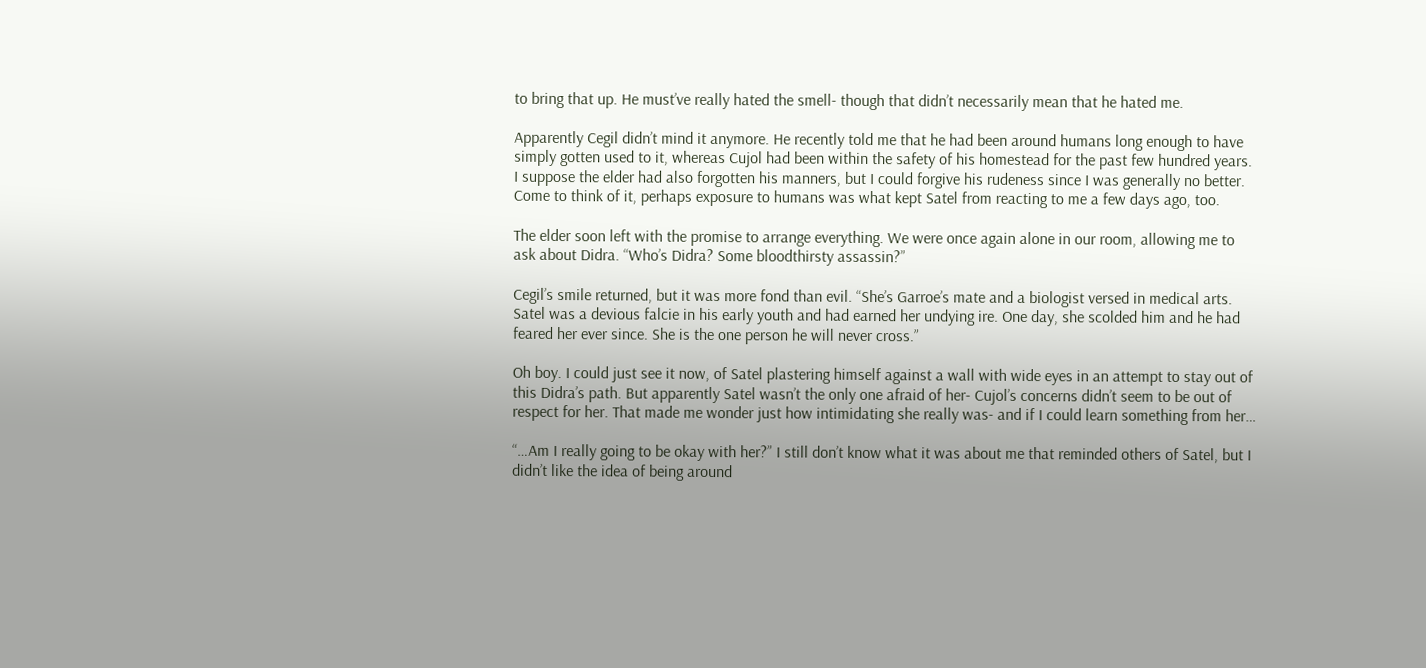to bring that up. He must’ve really hated the smell- though that didn’t necessarily mean that he hated me.

Apparently Cegil didn’t mind it anymore. He recently told me that he had been around humans long enough to have simply gotten used to it, whereas Cujol had been within the safety of his homestead for the past few hundred years. I suppose the elder had also forgotten his manners, but I could forgive his rudeness since I was generally no better. Come to think of it, perhaps exposure to humans was what kept Satel from reacting to me a few days ago, too.

The elder soon left with the promise to arrange everything. We were once again alone in our room, allowing me to ask about Didra. “Who’s Didra? Some bloodthirsty assassin?”

Cegil’s smile returned, but it was more fond than evil. “She’s Garroe’s mate and a biologist versed in medical arts. Satel was a devious falcie in his early youth and had earned her undying ire. One day, she scolded him and he had feared her ever since. She is the one person he will never cross.”

Oh boy. I could just see it now, of Satel plastering himself against a wall with wide eyes in an attempt to stay out of this Didra’s path. But apparently Satel wasn’t the only one afraid of her- Cujol’s concerns didn’t seem to be out of respect for her. That made me wonder just how intimidating she really was- and if I could learn something from her…

“…Am I really going to be okay with her?” I still don’t know what it was about me that reminded others of Satel, but I didn’t like the idea of being around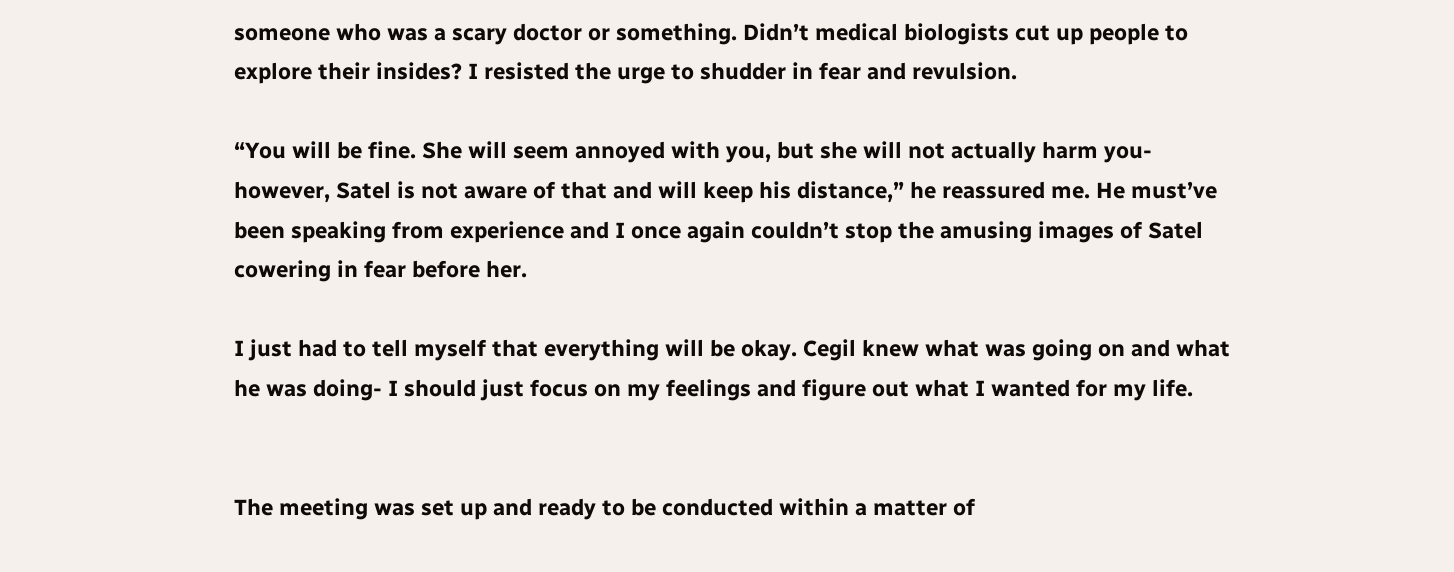someone who was a scary doctor or something. Didn’t medical biologists cut up people to explore their insides? I resisted the urge to shudder in fear and revulsion.

“You will be fine. She will seem annoyed with you, but she will not actually harm you- however, Satel is not aware of that and will keep his distance,” he reassured me. He must’ve been speaking from experience and I once again couldn’t stop the amusing images of Satel cowering in fear before her.

I just had to tell myself that everything will be okay. Cegil knew what was going on and what he was doing- I should just focus on my feelings and figure out what I wanted for my life.


The meeting was set up and ready to be conducted within a matter of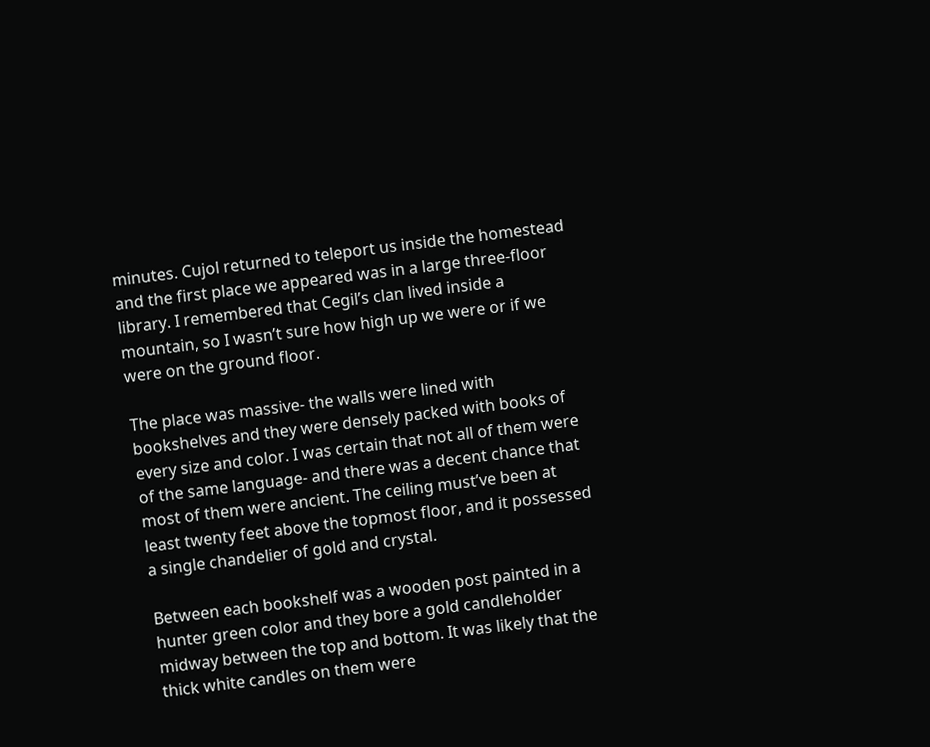minutes. Cujol returned to teleport us inside the homestead and the first place we appeared was in a large three-floor library. I remembered that Cegil’s clan lived inside a mountain, so I wasn’t sure how high up we were or if we were on the ground floor.

The place was massive- the walls were lined with bookshelves and they were densely packed with books of every size and color. I was certain that not all of them were of the same language- and there was a decent chance that most of them were ancient. The ceiling must’ve been at least twenty feet above the topmost floor, and it possessed a single chandelier of gold and crystal.

Between each bookshelf was a wooden post painted in a hunter green color and they bore a gold candleholder midway between the top and bottom. It was likely that the thick white candles on them were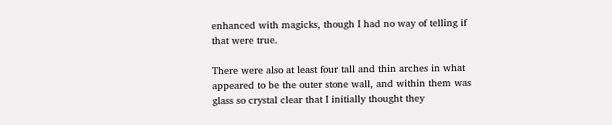enhanced with magicks, though I had no way of telling if that were true.

There were also at least four tall and thin arches in what appeared to be the outer stone wall, and within them was glass so crystal clear that I initially thought they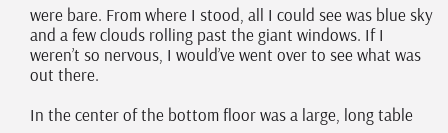were bare. From where I stood, all I could see was blue sky and a few clouds rolling past the giant windows. If I weren’t so nervous, I would’ve went over to see what was out there.

In the center of the bottom floor was a large, long table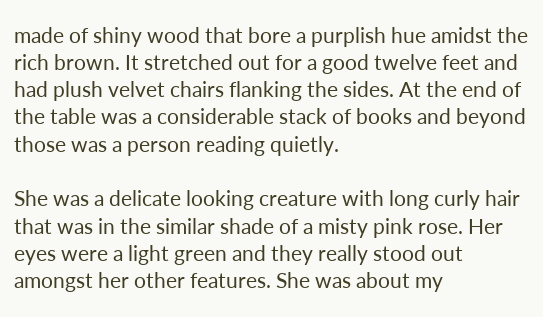made of shiny wood that bore a purplish hue amidst the rich brown. It stretched out for a good twelve feet and had plush velvet chairs flanking the sides. At the end of the table was a considerable stack of books and beyond those was a person reading quietly.

She was a delicate looking creature with long curly hair that was in the similar shade of a misty pink rose. Her eyes were a light green and they really stood out amongst her other features. She was about my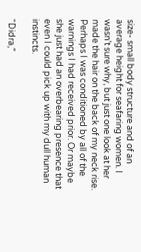size- small body structure and of an average height for seafaring women. I wasn’t sure why, but just one look at her made the hair on the back of my neck rise. Perhaps I was conditioned by all of the warnings I had received prior. Or maybe she just had an overbearing presence that even I could pick up with my dull human instincts.

“Didra,”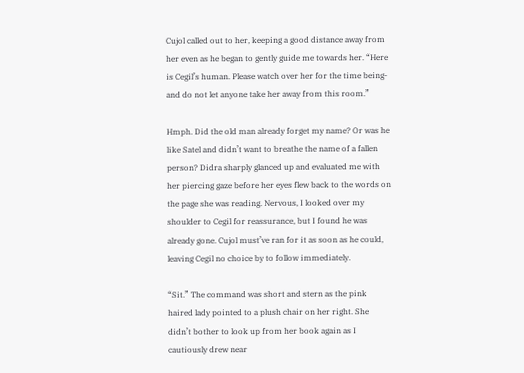Cujol called out to her, keeping a good distance away from her even as he began to gently guide me towards her. “Here is Cegil’s human. Please watch over her for the time being- and do not let anyone take her away from this room.”

Hmph. Did the old man already forget my name? Or was he like Satel and didn’t want to breathe the name of a fallen person? Didra sharply glanced up and evaluated me with her piercing gaze before her eyes flew back to the words on the page she was reading. Nervous, I looked over my shoulder to Cegil for reassurance, but I found he was already gone. Cujol must’ve ran for it as soon as he could, leaving Cegil no choice by to follow immediately.

“Sit.” The command was short and stern as the pink haired lady pointed to a plush chair on her right. She didn’t bother to look up from her book again as I cautiously drew near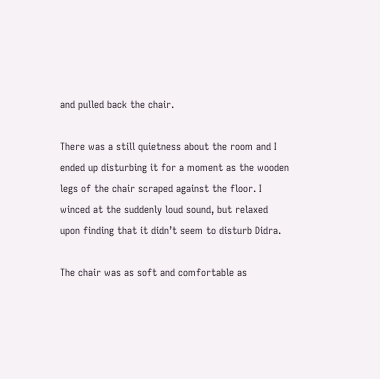and pulled back the chair.

There was a still quietness about the room and I ended up disturbing it for a moment as the wooden legs of the chair scraped against the floor. I winced at the suddenly loud sound, but relaxed upon finding that it didn’t seem to disturb Didra.

The chair was as soft and comfortable as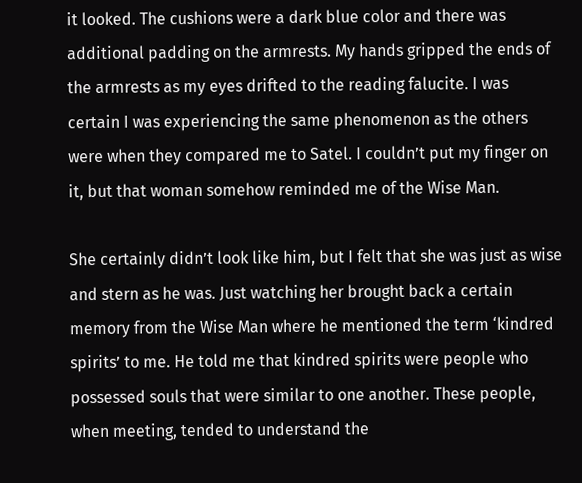it looked. The cushions were a dark blue color and there was additional padding on the armrests. My hands gripped the ends of the armrests as my eyes drifted to the reading falucite. I was certain I was experiencing the same phenomenon as the others were when they compared me to Satel. I couldn’t put my finger on it, but that woman somehow reminded me of the Wise Man.

She certainly didn’t look like him, but I felt that she was just as wise and stern as he was. Just watching her brought back a certain memory from the Wise Man where he mentioned the term ‘kindred spirits’ to me. He told me that kindred spirits were people who possessed souls that were similar to one another. These people, when meeting, tended to understand the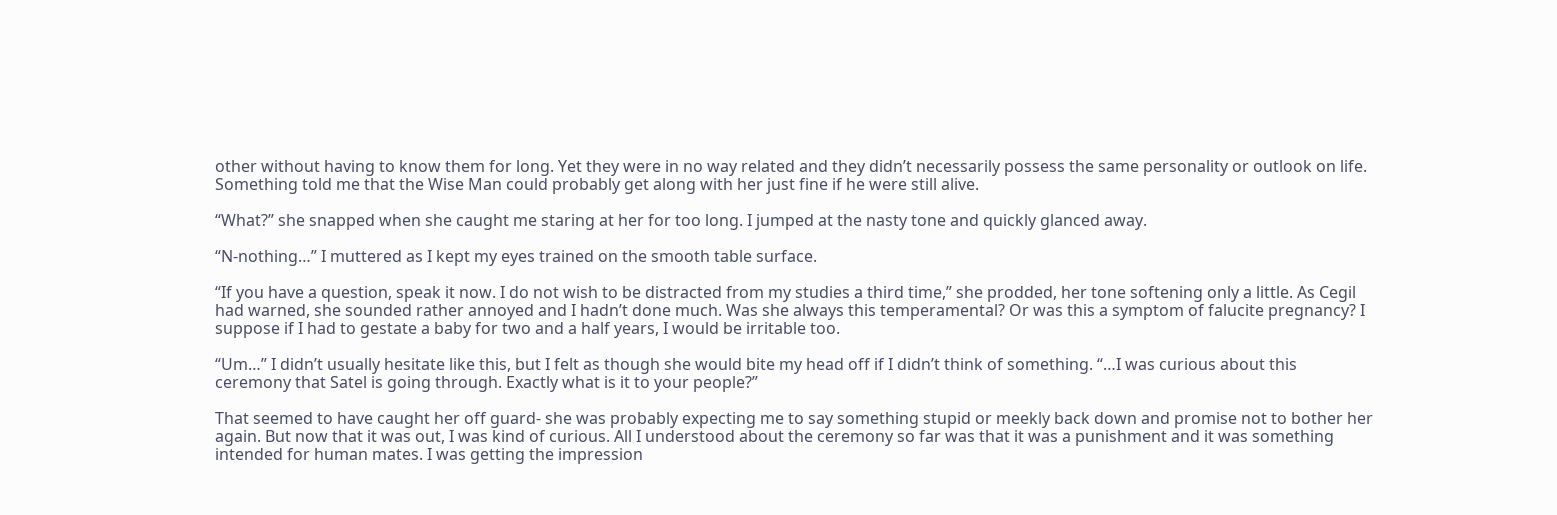other without having to know them for long. Yet they were in no way related and they didn’t necessarily possess the same personality or outlook on life. Something told me that the Wise Man could probably get along with her just fine if he were still alive.

“What?” she snapped when she caught me staring at her for too long. I jumped at the nasty tone and quickly glanced away.

“N-nothing…” I muttered as I kept my eyes trained on the smooth table surface.

“If you have a question, speak it now. I do not wish to be distracted from my studies a third time,” she prodded, her tone softening only a little. As Cegil had warned, she sounded rather annoyed and I hadn’t done much. Was she always this temperamental? Or was this a symptom of falucite pregnancy? I suppose if I had to gestate a baby for two and a half years, I would be irritable too.

“Um…” I didn’t usually hesitate like this, but I felt as though she would bite my head off if I didn’t think of something. “…I was curious about this ceremony that Satel is going through. Exactly what is it to your people?”

That seemed to have caught her off guard- she was probably expecting me to say something stupid or meekly back down and promise not to bother her again. But now that it was out, I was kind of curious. All I understood about the ceremony so far was that it was a punishment and it was something intended for human mates. I was getting the impression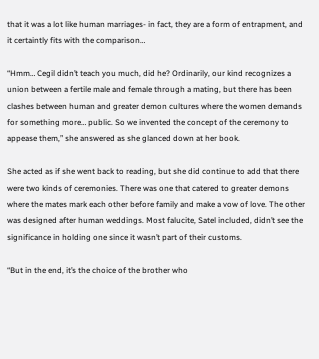that it was a lot like human marriages- in fact, they are a form of entrapment, and it certaintly fits with the comparison…

“Hmm… Cegil didn’t teach you much, did he? Ordinarily, our kind recognizes a union between a fertile male and female through a mating, but there has been clashes between human and greater demon cultures where the women demands for something more… public. So we invented the concept of the ceremony to appease them,” she answered as she glanced down at her book.

She acted as if she went back to reading, but she did continue to add that there were two kinds of ceremonies. There was one that catered to greater demons where the mates mark each other before family and make a vow of love. The other was designed after human weddings. Most falucite, Satel included, didn’t see the significance in holding one since it wasn’t part of their customs.

“But in the end, it’s the choice of the brother who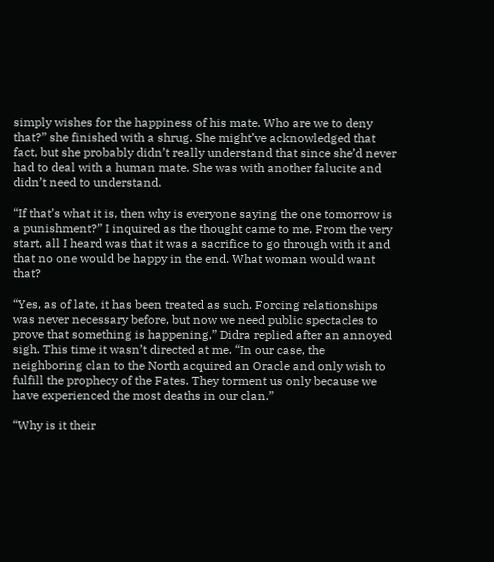simply wishes for the happiness of his mate. Who are we to deny that?” she finished with a shrug. She might’ve acknowledged that fact, but she probably didn’t really understand that since she’d never had to deal with a human mate. She was with another falucite and didn’t need to understand.

“If that’s what it is, then why is everyone saying the one tomorrow is a punishment?” I inquired as the thought came to me. From the very start, all I heard was that it was a sacrifice to go through with it and that no one would be happy in the end. What woman would want that?

“Yes, as of late, it has been treated as such. Forcing relationships was never necessary before, but now we need public spectacles to prove that something is happening,” Didra replied after an annoyed sigh. This time it wasn’t directed at me. “In our case, the neighboring clan to the North acquired an Oracle and only wish to fulfill the prophecy of the Fates. They torment us only because we have experienced the most deaths in our clan.”

“Why is it their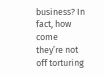business? In fact, how come they’re not off torturing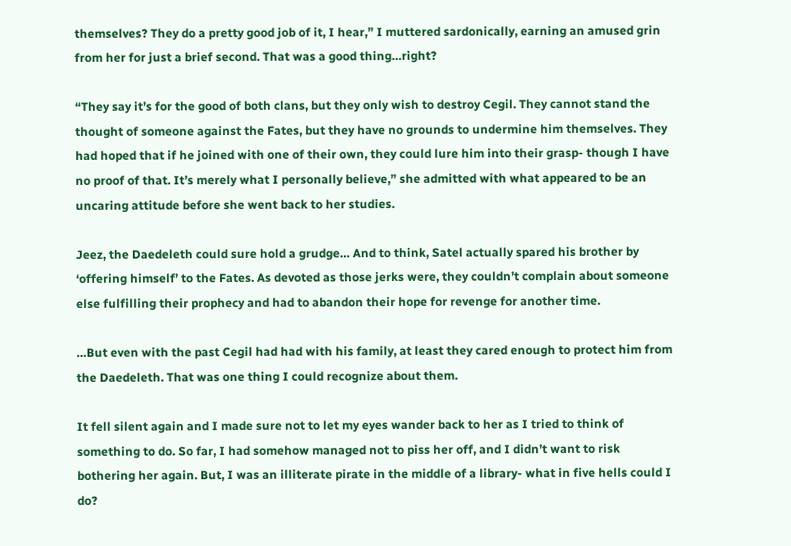themselves? They do a pretty good job of it, I hear,” I muttered sardonically, earning an amused grin from her for just a brief second. That was a good thing…right?

“They say it’s for the good of both clans, but they only wish to destroy Cegil. They cannot stand the thought of someone against the Fates, but they have no grounds to undermine him themselves. They had hoped that if he joined with one of their own, they could lure him into their grasp- though I have no proof of that. It’s merely what I personally believe,” she admitted with what appeared to be an uncaring attitude before she went back to her studies.

Jeez, the Daedeleth could sure hold a grudge… And to think, Satel actually spared his brother by ‘offering himself’ to the Fates. As devoted as those jerks were, they couldn’t complain about someone else fulfilling their prophecy and had to abandon their hope for revenge for another time.

…But even with the past Cegil had had with his family, at least they cared enough to protect him from the Daedeleth. That was one thing I could recognize about them.

It fell silent again and I made sure not to let my eyes wander back to her as I tried to think of something to do. So far, I had somehow managed not to piss her off, and I didn’t want to risk bothering her again. But, I was an illiterate pirate in the middle of a library- what in five hells could I do?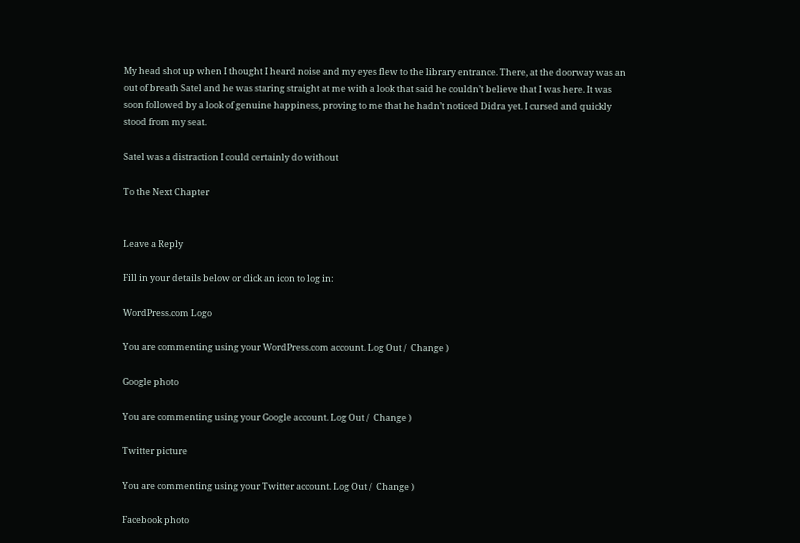My head shot up when I thought I heard noise and my eyes flew to the library entrance. There, at the doorway was an out of breath Satel and he was staring straight at me with a look that said he couldn’t believe that I was here. It was soon followed by a look of genuine happiness, proving to me that he hadn’t noticed Didra yet. I cursed and quickly stood from my seat.

Satel was a distraction I could certainly do without

To the Next Chapter


Leave a Reply

Fill in your details below or click an icon to log in:

WordPress.com Logo

You are commenting using your WordPress.com account. Log Out /  Change )

Google photo

You are commenting using your Google account. Log Out /  Change )

Twitter picture

You are commenting using your Twitter account. Log Out /  Change )

Facebook photo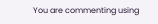You are commenting using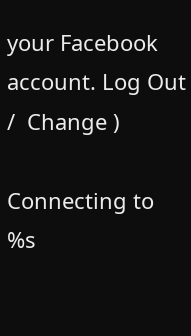your Facebook account. Log Out /  Change )

Connecting to %s